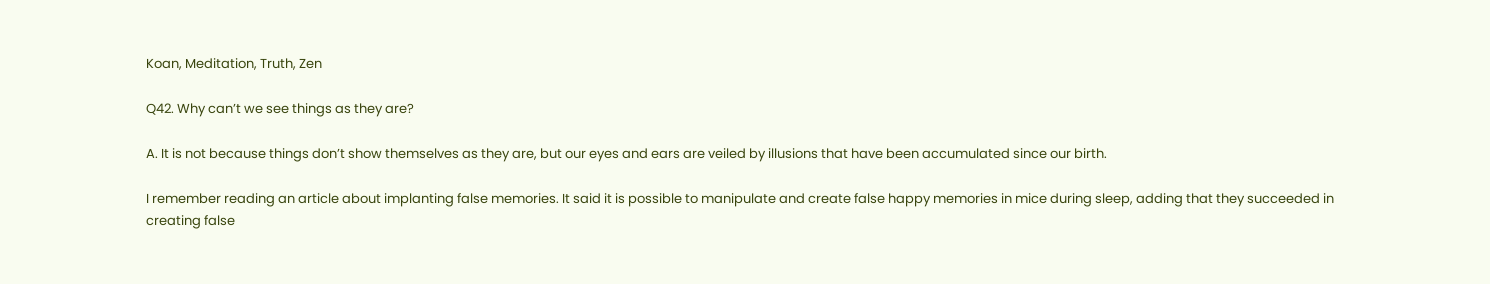Koan, Meditation, Truth, Zen

Q42. Why can’t we see things as they are?

A. It is not because things don’t show themselves as they are, but our eyes and ears are veiled by illusions that have been accumulated since our birth.

I remember reading an article about implanting false memories. It said it is possible to manipulate and create false happy memories in mice during sleep, adding that they succeeded in creating false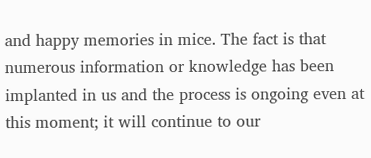and happy memories in mice. The fact is that numerous information or knowledge has been implanted in us and the process is ongoing even at this moment; it will continue to our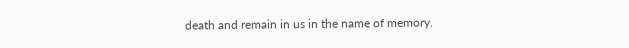death and remain in us in the name of memory.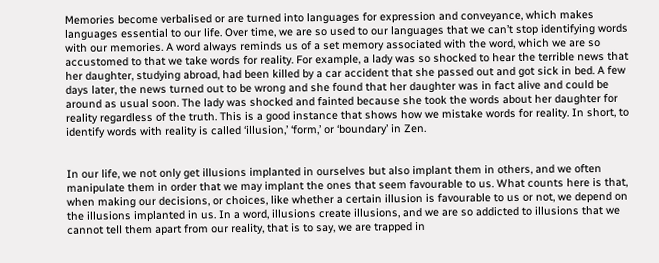Memories become verbalised or are turned into languages for expression and conveyance, which makes languages essential to our life. Over time, we are so used to our languages that we can’t stop identifying words with our memories. A word always reminds us of a set memory associated with the word, which we are so accustomed to that we take words for reality. For example, a lady was so shocked to hear the terrible news that her daughter, studying abroad, had been killed by a car accident that she passed out and got sick in bed. A few days later, the news turned out to be wrong and she found that her daughter was in fact alive and could be around as usual soon. The lady was shocked and fainted because she took the words about her daughter for reality regardless of the truth. This is a good instance that shows how we mistake words for reality. In short, to identify words with reality is called ‘illusion,’ ‘form,’ or ‘boundary’ in Zen.


In our life, we not only get illusions implanted in ourselves but also implant them in others, and we often manipulate them in order that we may implant the ones that seem favourable to us. What counts here is that, when making our decisions, or choices, like whether a certain illusion is favourable to us or not, we depend on the illusions implanted in us. In a word, illusions create illusions, and we are so addicted to illusions that we cannot tell them apart from our reality, that is to say, we are trapped in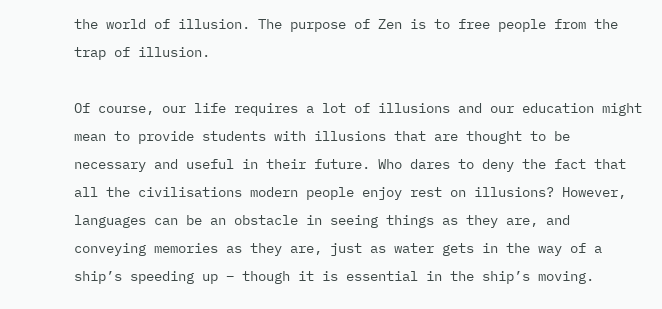the world of illusion. The purpose of Zen is to free people from the trap of illusion.

Of course, our life requires a lot of illusions and our education might mean to provide students with illusions that are thought to be necessary and useful in their future. Who dares to deny the fact that all the civilisations modern people enjoy rest on illusions? However, languages can be an obstacle in seeing things as they are, and conveying memories as they are, just as water gets in the way of a ship’s speeding up – though it is essential in the ship’s moving.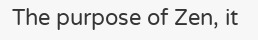The purpose of Zen, it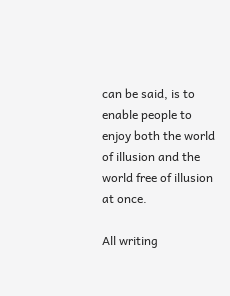can be said, is to enable people to enjoy both the world of illusion and the world free of illusion at once.

All writing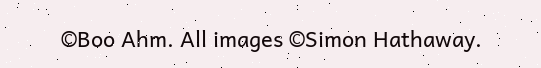©Boo Ahm. All images ©Simon Hathaway.